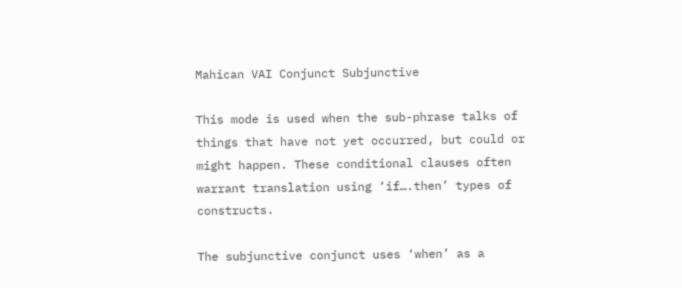Mahican VAI Conjunct Subjunctive

This mode is used when the sub-phrase talks of things that have not yet occurred, but could or might happen. These conditional clauses often warrant translation using ‘if….then’ types of constructs.

The subjunctive conjunct uses ‘when’ as a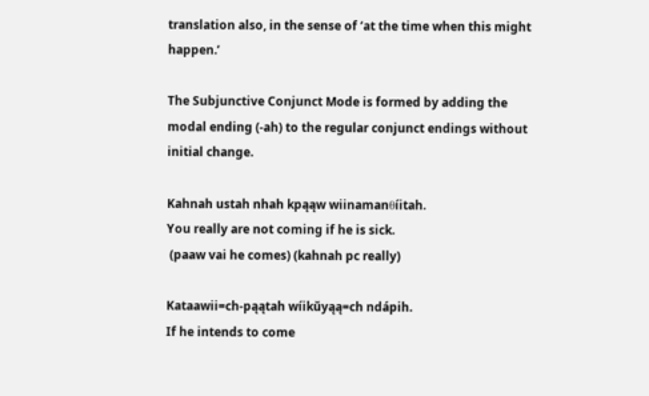translation also, in the sense of ‘at the time when this might happen.’

The Subjunctive Conjunct Mode is formed by adding the modal ending (-ah) to the regular conjunct endings without initial change.

Kahnah ustah nhah kpąąw wiinamanθíitah.
You really are not coming if he is sick.
 (paaw vai he comes) (kahnah pc really)

Kataawii=ch-pąątah wíikŭyąą=ch ndápih.
If he intends to come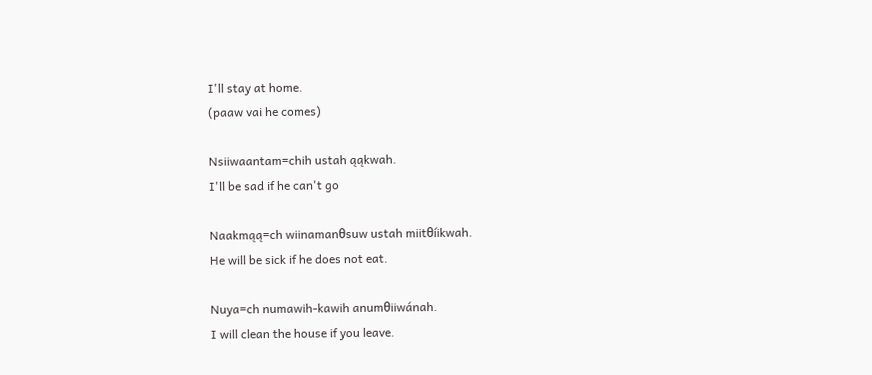I'll stay at home.
(paaw vai he comes)

Nsiiwaantam=chih ustah ąąkwah.
I'll be sad if he can't go

Naakmąą=ch wiinamanθsuw ustah miitθíikwah.
He will be sick if he does not eat.

Nuya=ch numawih-kawih anumθiiwánah.
I will clean the house if you leave.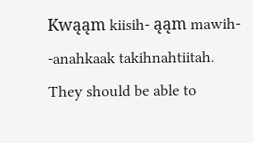Kwąąm kiisih- ąąm mawih- -anahkaak takihnahtiitah.
They should be able to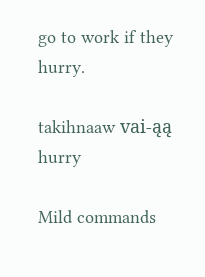go to work if they hurry.

takihnaaw vai-ąą hurry

Mild commands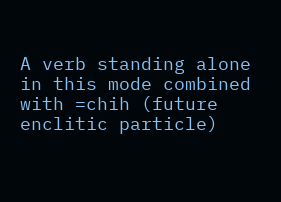A verb standing alone in this mode combined with =chih (future enclitic particle)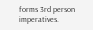forms 3rd person imperatives.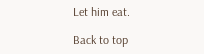Let him eat.

Back to top